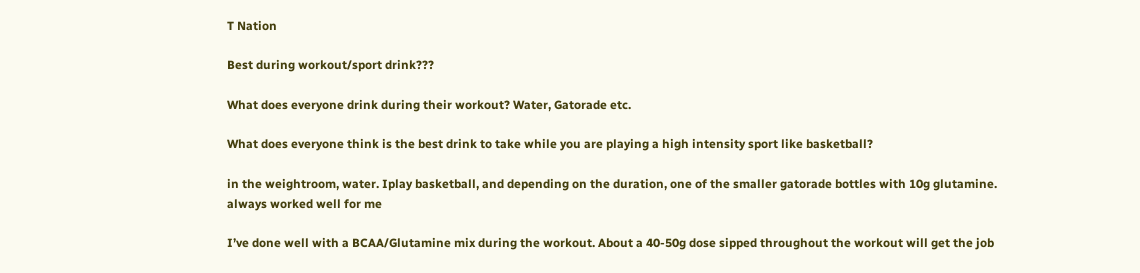T Nation

Best during workout/sport drink???

What does everyone drink during their workout? Water, Gatorade etc.

What does everyone think is the best drink to take while you are playing a high intensity sport like basketball?

in the weightroom, water. Iplay basketball, and depending on the duration, one of the smaller gatorade bottles with 10g glutamine. always worked well for me

I’ve done well with a BCAA/Glutamine mix during the workout. About a 40-50g dose sipped throughout the workout will get the job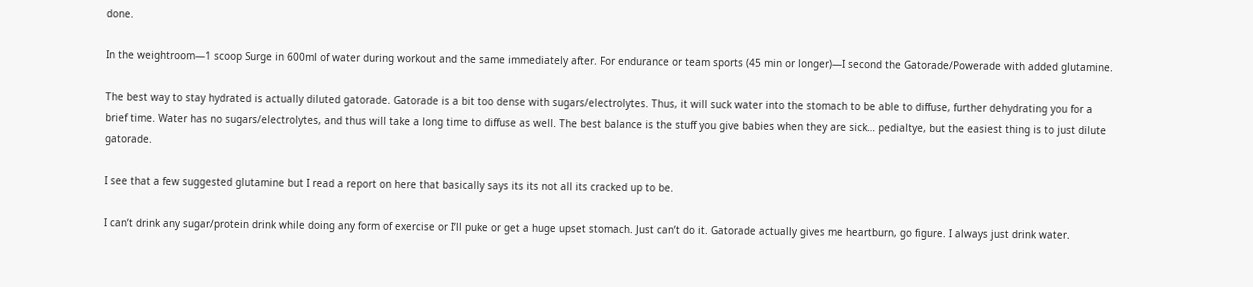done.

In the weightroom—1 scoop Surge in 600ml of water during workout and the same immediately after. For endurance or team sports (45 min or longer)—I second the Gatorade/Powerade with added glutamine.

The best way to stay hydrated is actually diluted gatorade. Gatorade is a bit too dense with sugars/electrolytes. Thus, it will suck water into the stomach to be able to diffuse, further dehydrating you for a brief time. Water has no sugars/electrolytes, and thus will take a long time to diffuse as well. The best balance is the stuff you give babies when they are sick… pedialtye, but the easiest thing is to just dilute gatorade.

I see that a few suggested glutamine but I read a report on here that basically says its its not all its cracked up to be.

I can’t drink any sugar/protein drink while doing any form of exercise or I’ll puke or get a huge upset stomach. Just can’t do it. Gatorade actually gives me heartburn, go figure. I always just drink water.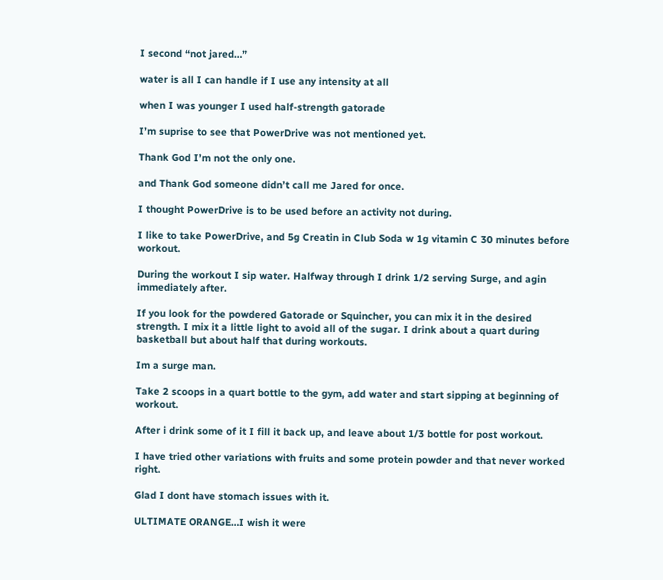I second “not jared…”

water is all I can handle if I use any intensity at all

when I was younger I used half-strength gatorade

I’m suprise to see that PowerDrive was not mentioned yet.

Thank God I’m not the only one.

and Thank God someone didn’t call me Jared for once.

I thought PowerDrive is to be used before an activity not during.

I like to take PowerDrive, and 5g Creatin in Club Soda w 1g vitamin C 30 minutes before workout.

During the workout I sip water. Halfway through I drink 1/2 serving Surge, and agin immediately after.

If you look for the powdered Gatorade or Squincher, you can mix it in the desired strength. I mix it a little light to avoid all of the sugar. I drink about a quart during basketball but about half that during workouts.

Im a surge man.

Take 2 scoops in a quart bottle to the gym, add water and start sipping at beginning of workout.

After i drink some of it I fill it back up, and leave about 1/3 bottle for post workout.

I have tried other variations with fruits and some protein powder and that never worked right.

Glad I dont have stomach issues with it.

ULTIMATE ORANGE…I wish it were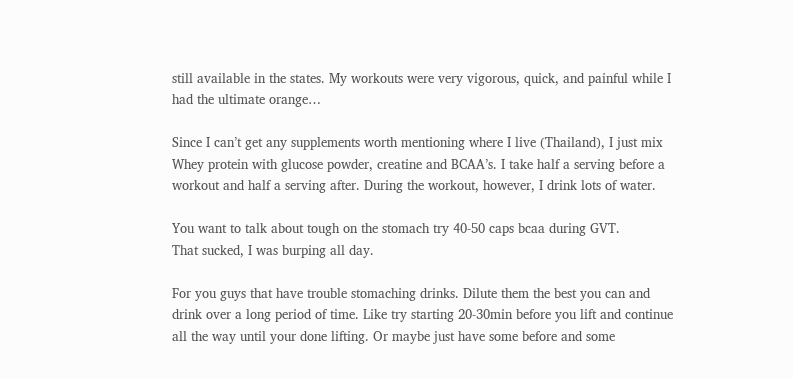still available in the states. My workouts were very vigorous, quick, and painful while I had the ultimate orange…

Since I can’t get any supplements worth mentioning where I live (Thailand), I just mix Whey protein with glucose powder, creatine and BCAA’s. I take half a serving before a workout and half a serving after. During the workout, however, I drink lots of water.

You want to talk about tough on the stomach try 40-50 caps bcaa during GVT.
That sucked, I was burping all day.

For you guys that have trouble stomaching drinks. Dilute them the best you can and drink over a long period of time. Like try starting 20-30min before you lift and continue all the way until your done lifting. Or maybe just have some before and some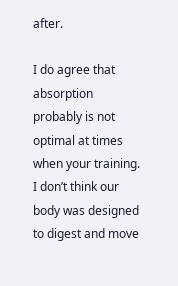after.

I do agree that absorption probably is not optimal at times when your training.
I don’t think our body was designed to digest and move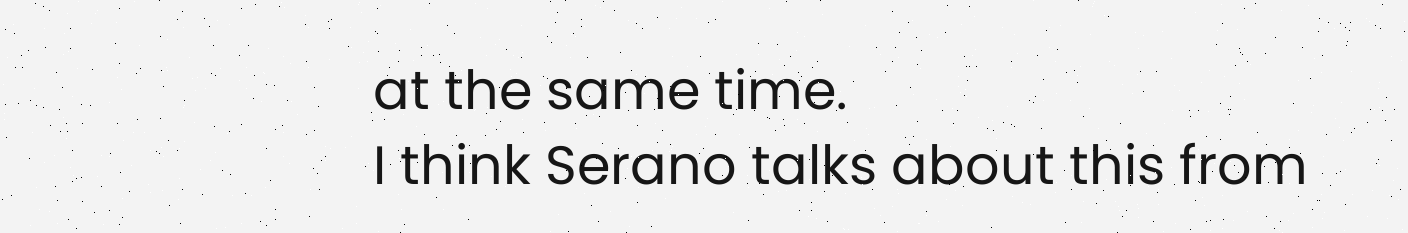at the same time.
I think Serano talks about this from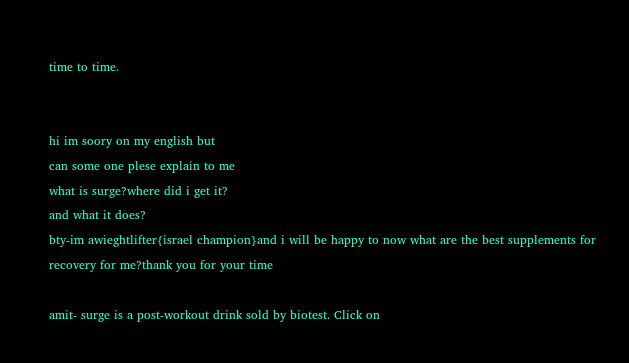time to time.


hi im soory on my english but
can some one plese explain to me
what is surge?where did i get it?
and what it does?
bty-im awieghtlifter{israel champion}and i will be happy to now what are the best supplements for recovery for me?thank you for your time

amit- surge is a post-workout drink sold by biotest. Click on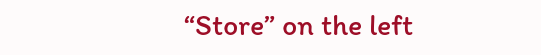“Store” on the left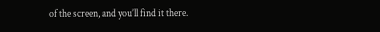of the screen, and you’ll find it there.